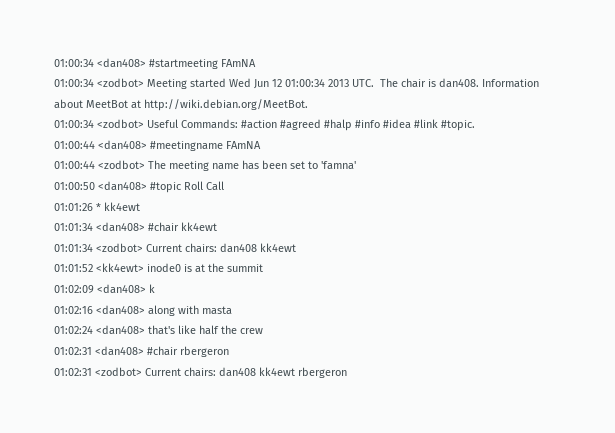01:00:34 <dan408> #startmeeting FAmNA
01:00:34 <zodbot> Meeting started Wed Jun 12 01:00:34 2013 UTC.  The chair is dan408. Information about MeetBot at http://wiki.debian.org/MeetBot.
01:00:34 <zodbot> Useful Commands: #action #agreed #halp #info #idea #link #topic.
01:00:44 <dan408> #meetingname FAmNA
01:00:44 <zodbot> The meeting name has been set to 'famna'
01:00:50 <dan408> #topic Roll Call
01:01:26 * kk4ewt
01:01:34 <dan408> #chair kk4ewt
01:01:34 <zodbot> Current chairs: dan408 kk4ewt
01:01:52 <kk4ewt> inode0 is at the summit
01:02:09 <dan408> k
01:02:16 <dan408> along with masta
01:02:24 <dan408> that's like half the crew
01:02:31 <dan408> #chair rbergeron
01:02:31 <zodbot> Current chairs: dan408 kk4ewt rbergeron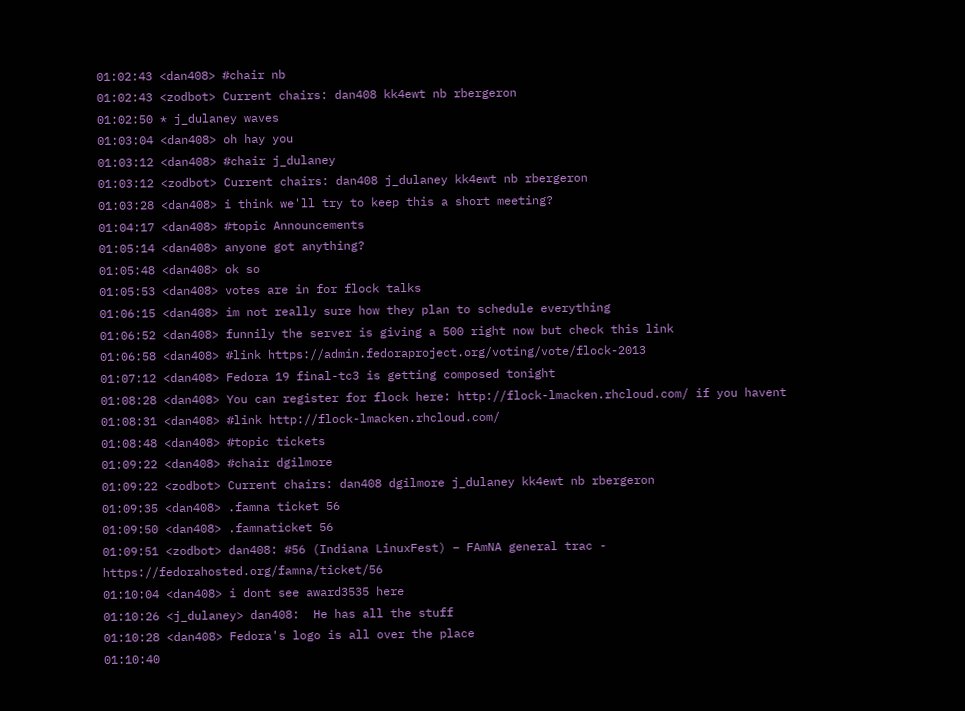01:02:43 <dan408> #chair nb
01:02:43 <zodbot> Current chairs: dan408 kk4ewt nb rbergeron
01:02:50 * j_dulaney waves
01:03:04 <dan408> oh hay you
01:03:12 <dan408> #chair j_dulaney
01:03:12 <zodbot> Current chairs: dan408 j_dulaney kk4ewt nb rbergeron
01:03:28 <dan408> i think we'll try to keep this a short meeting?
01:04:17 <dan408> #topic Announcements
01:05:14 <dan408> anyone got anything?
01:05:48 <dan408> ok so
01:05:53 <dan408> votes are in for flock talks
01:06:15 <dan408> im not really sure how they plan to schedule everything
01:06:52 <dan408> funnily the server is giving a 500 right now but check this link
01:06:58 <dan408> #link https://admin.fedoraproject.org/voting/vote/flock-2013
01:07:12 <dan408> Fedora 19 final-tc3 is getting composed tonight
01:08:28 <dan408> You can register for flock here: http://flock-lmacken.rhcloud.com/ if you havent
01:08:31 <dan408> #link http://flock-lmacken.rhcloud.com/
01:08:48 <dan408> #topic tickets
01:09:22 <dan408> #chair dgilmore
01:09:22 <zodbot> Current chairs: dan408 dgilmore j_dulaney kk4ewt nb rbergeron
01:09:35 <dan408> .famna ticket 56
01:09:50 <dan408> .famnaticket 56
01:09:51 <zodbot> dan408: #56 (Indiana LinuxFest) – FAmNA general trac - https://fedorahosted.org/famna/ticket/56
01:10:04 <dan408> i dont see award3535 here
01:10:26 <j_dulaney> dan408:  He has all the stuff
01:10:28 <dan408> Fedora's logo is all over the place
01:10:40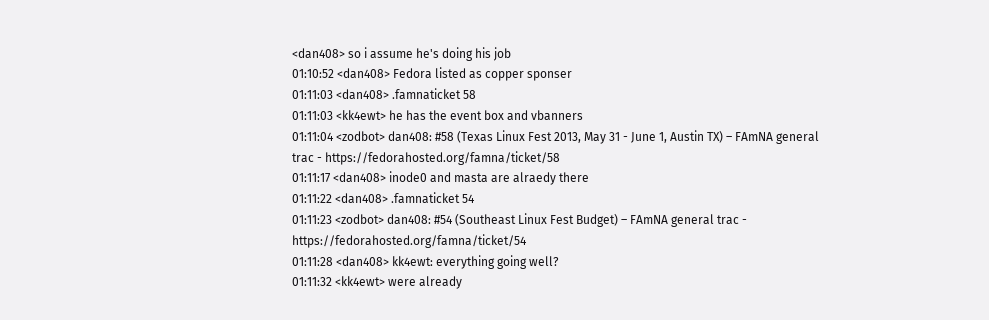<dan408> so i assume he's doing his job
01:10:52 <dan408> Fedora listed as copper sponser
01:11:03 <dan408> .famnaticket 58
01:11:03 <kk4ewt> he has the event box and vbanners
01:11:04 <zodbot> dan408: #58 (Texas Linux Fest 2013, May 31 - June 1, Austin TX) – FAmNA general trac - https://fedorahosted.org/famna/ticket/58
01:11:17 <dan408> inode0 and masta are alraedy there
01:11:22 <dan408> .famnaticket 54
01:11:23 <zodbot> dan408: #54 (Southeast Linux Fest Budget) – FAmNA general trac - https://fedorahosted.org/famna/ticket/54
01:11:28 <dan408> kk4ewt: everything going well?
01:11:32 <kk4ewt> were already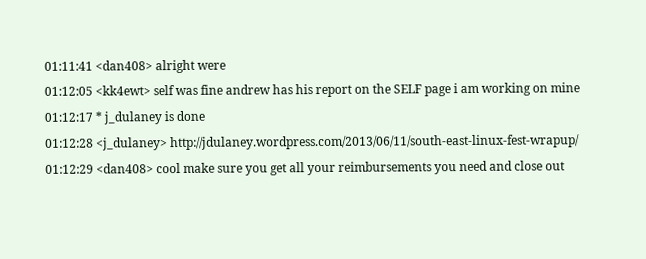01:11:41 <dan408> alright were
01:12:05 <kk4ewt> self was fine andrew has his report on the SELF page i am working on mine
01:12:17 * j_dulaney is done
01:12:28 <j_dulaney> http://jdulaney.wordpress.com/2013/06/11/south-east-linux-fest-wrapup/
01:12:29 <dan408> cool make sure you get all your reimbursements you need and close out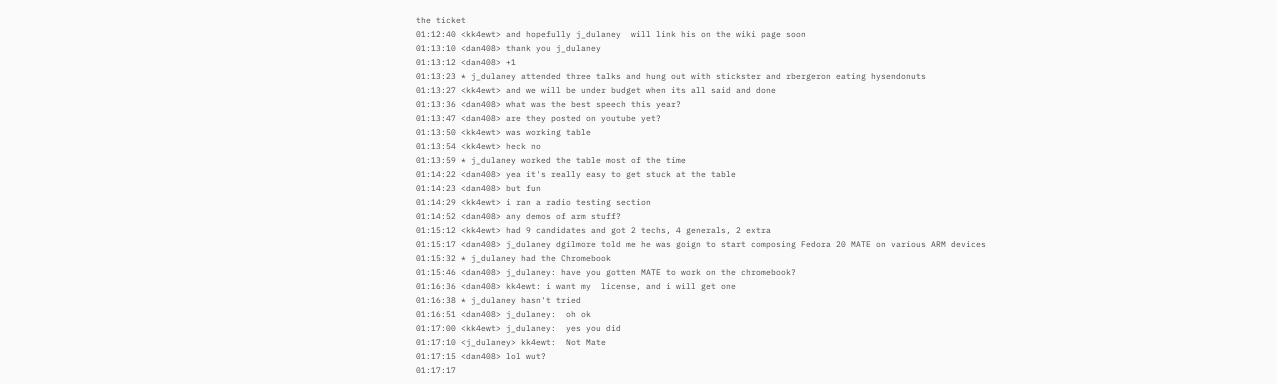the ticket
01:12:40 <kk4ewt> and hopefully j_dulaney  will link his on the wiki page soon
01:13:10 <dan408> thank you j_dulaney
01:13:12 <dan408> +1
01:13:23 * j_dulaney attended three talks and hung out with stickster and rbergeron eating hysendonuts
01:13:27 <kk4ewt> and we will be under budget when its all said and done
01:13:36 <dan408> what was the best speech this year?
01:13:47 <dan408> are they posted on youtube yet?
01:13:50 <kk4ewt> was working table
01:13:54 <kk4ewt> heck no
01:13:59 * j_dulaney worked the table most of the time
01:14:22 <dan408> yea it's really easy to get stuck at the table
01:14:23 <dan408> but fun
01:14:29 <kk4ewt> i ran a radio testing section
01:14:52 <dan408> any demos of arm stuff?
01:15:12 <kk4ewt> had 9 candidates and got 2 techs, 4 generals, 2 extra
01:15:17 <dan408> j_dulaney dgilmore told me he was goign to start composing Fedora 20 MATE on various ARM devices
01:15:32 * j_dulaney had the Chromebook
01:15:46 <dan408> j_dulaney: have you gotten MATE to work on the chromebook?
01:16:36 <dan408> kk4ewt: i want my  license, and i will get one
01:16:38 * j_dulaney hasn't tried
01:16:51 <dan408> j_dulaney:  oh ok
01:17:00 <kk4ewt> j_dulaney:  yes you did
01:17:10 <j_dulaney> kk4ewt:  Not Mate
01:17:15 <dan408> lol wut?
01:17:17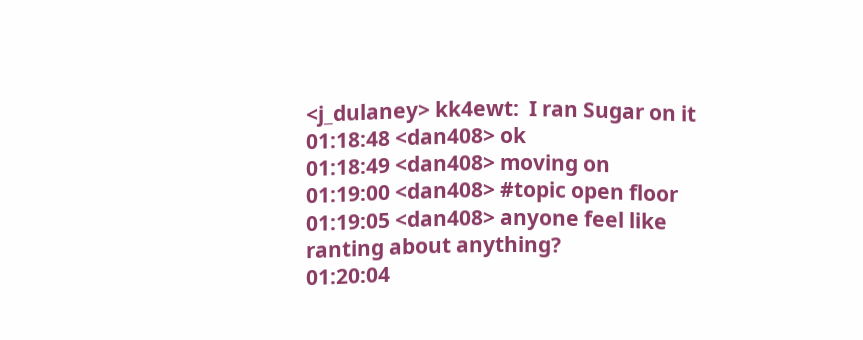<j_dulaney> kk4ewt:  I ran Sugar on it
01:18:48 <dan408> ok
01:18:49 <dan408> moving on
01:19:00 <dan408> #topic open floor
01:19:05 <dan408> anyone feel like ranting about anything?
01:20:04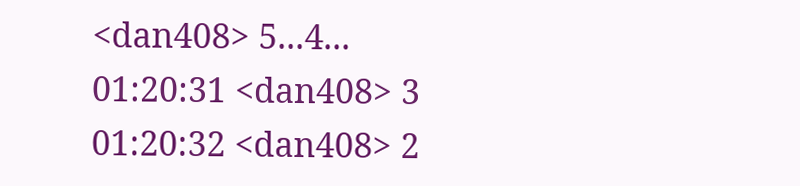<dan408> 5...4...
01:20:31 <dan408> 3
01:20:32 <dan408> 2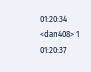01:20:34 <dan408> 1
01:20:37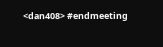<dan408> #endmeeting